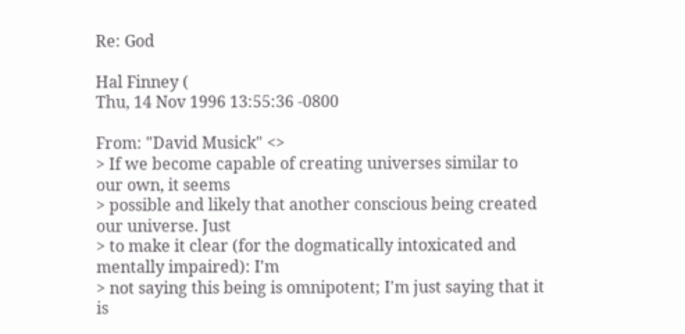Re: God

Hal Finney (
Thu, 14 Nov 1996 13:55:36 -0800

From: "David Musick" <>
> If we become capable of creating universes similar to our own, it seems
> possible and likely that another conscious being created our universe. Just
> to make it clear (for the dogmatically intoxicated and mentally impaired): I'm
> not saying this being is omnipotent; I'm just saying that it is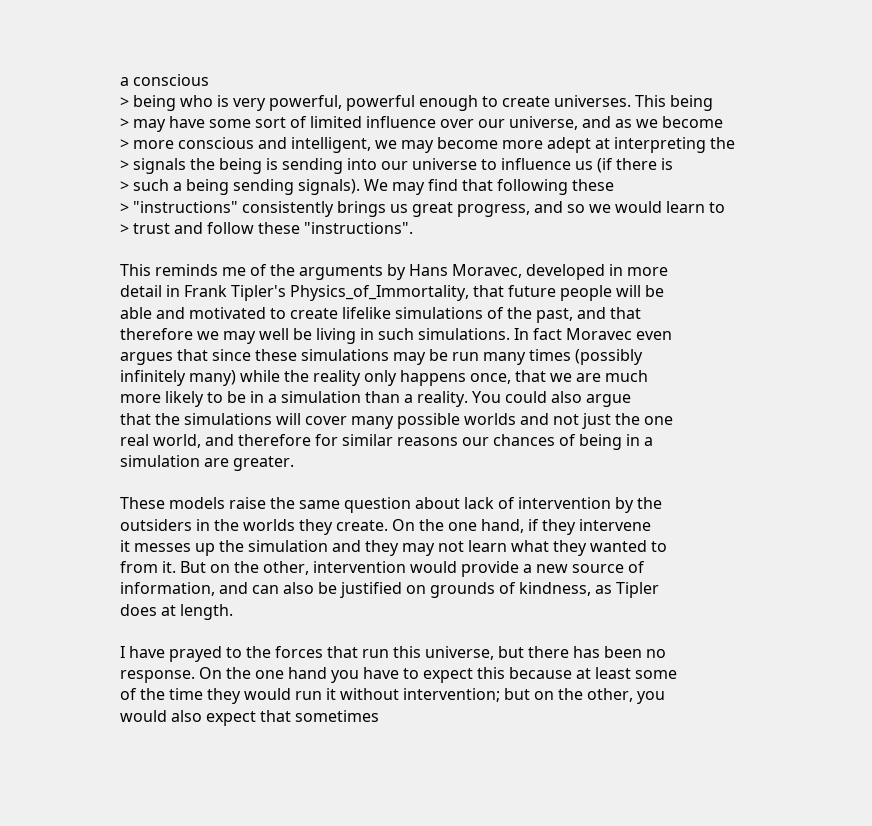a conscious
> being who is very powerful, powerful enough to create universes. This being
> may have some sort of limited influence over our universe, and as we become
> more conscious and intelligent, we may become more adept at interpreting the
> signals the being is sending into our universe to influence us (if there is
> such a being sending signals). We may find that following these
> "instructions" consistently brings us great progress, and so we would learn to
> trust and follow these "instructions".

This reminds me of the arguments by Hans Moravec, developed in more
detail in Frank Tipler's Physics_of_Immortality, that future people will be
able and motivated to create lifelike simulations of the past, and that
therefore we may well be living in such simulations. In fact Moravec even
argues that since these simulations may be run many times (possibly
infinitely many) while the reality only happens once, that we are much
more likely to be in a simulation than a reality. You could also argue
that the simulations will cover many possible worlds and not just the one
real world, and therefore for similar reasons our chances of being in a
simulation are greater.

These models raise the same question about lack of intervention by the
outsiders in the worlds they create. On the one hand, if they intervene
it messes up the simulation and they may not learn what they wanted to
from it. But on the other, intervention would provide a new source of
information, and can also be justified on grounds of kindness, as Tipler
does at length.

I have prayed to the forces that run this universe, but there has been no
response. On the one hand you have to expect this because at least some
of the time they would run it without intervention; but on the other, you
would also expect that sometimes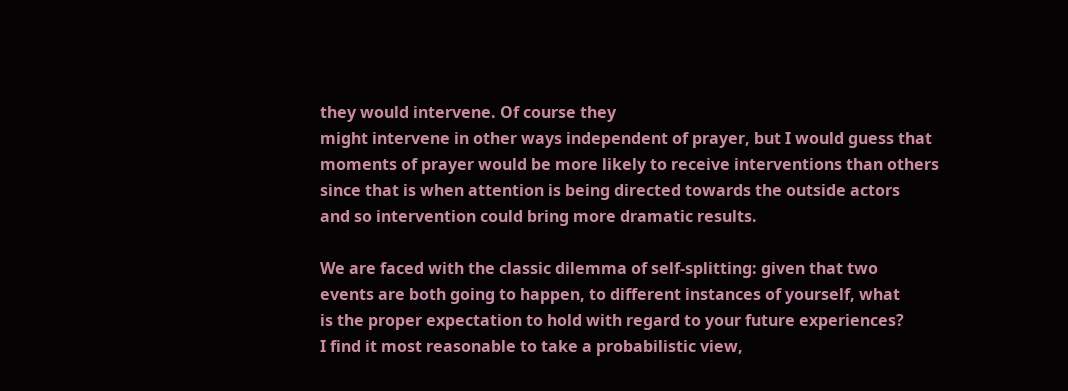they would intervene. Of course they
might intervene in other ways independent of prayer, but I would guess that
moments of prayer would be more likely to receive interventions than others
since that is when attention is being directed towards the outside actors
and so intervention could bring more dramatic results.

We are faced with the classic dilemma of self-splitting: given that two
events are both going to happen, to different instances of yourself, what
is the proper expectation to hold with regard to your future experiences?
I find it most reasonable to take a probabilistic view,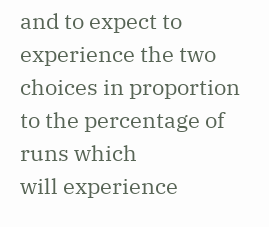and to expect to
experience the two choices in proportion to the percentage of runs which
will experience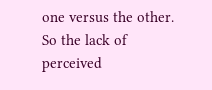one versus the other. So the lack of perceived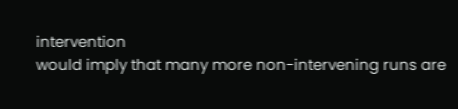intervention
would imply that many more non-intervening runs are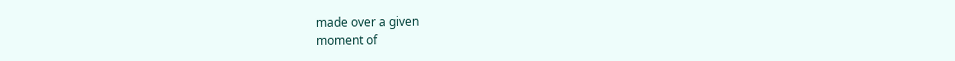made over a given
moment of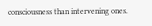consciousness than intervening ones.